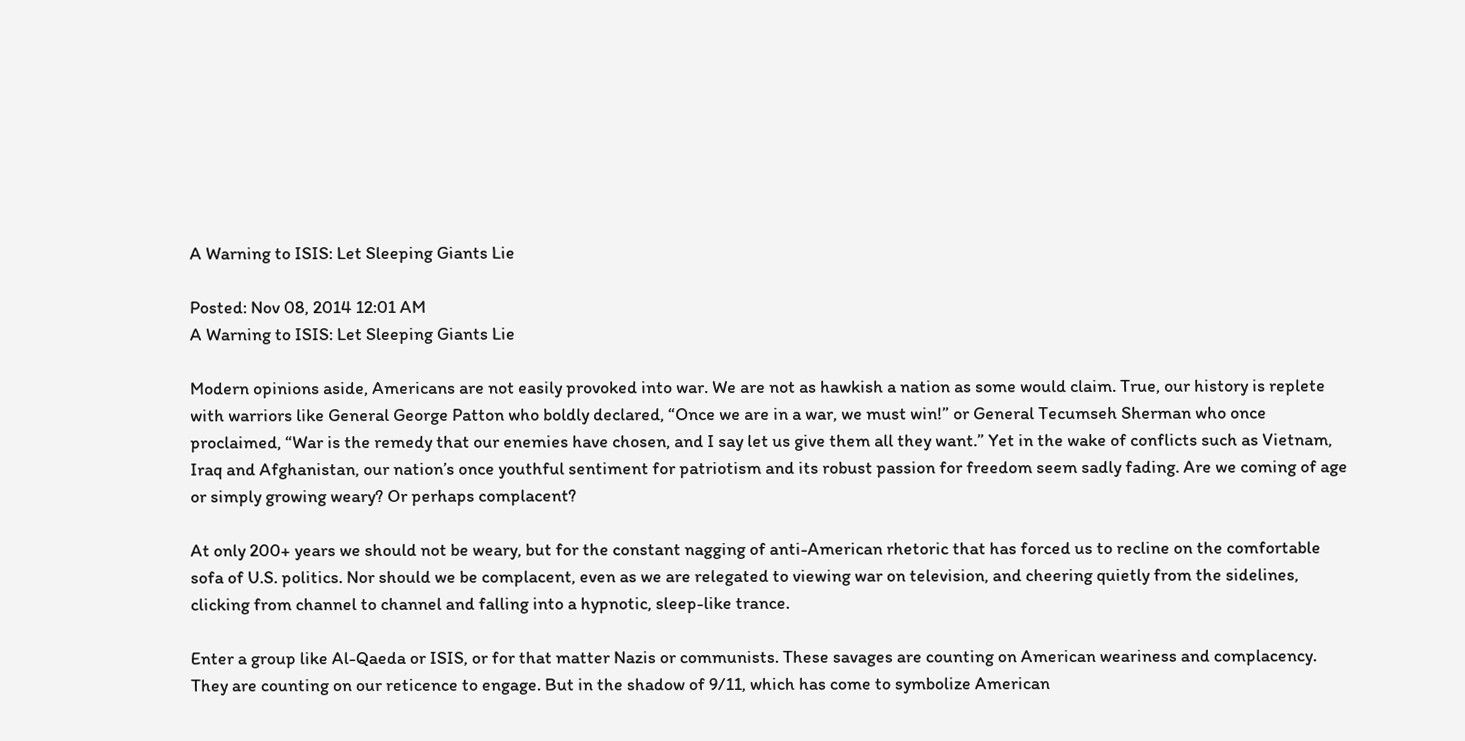A Warning to ISIS: Let Sleeping Giants Lie

Posted: Nov 08, 2014 12:01 AM
A Warning to ISIS: Let Sleeping Giants Lie

Modern opinions aside, Americans are not easily provoked into war. We are not as hawkish a nation as some would claim. True, our history is replete with warriors like General George Patton who boldly declared, “Once we are in a war, we must win!” or General Tecumseh Sherman who once proclaimed, “War is the remedy that our enemies have chosen, and I say let us give them all they want.” Yet in the wake of conflicts such as Vietnam, Iraq and Afghanistan, our nation’s once youthful sentiment for patriotism and its robust passion for freedom seem sadly fading. Are we coming of age or simply growing weary? Or perhaps complacent?

At only 200+ years we should not be weary, but for the constant nagging of anti-American rhetoric that has forced us to recline on the comfortable sofa of U.S. politics. Nor should we be complacent, even as we are relegated to viewing war on television, and cheering quietly from the sidelines, clicking from channel to channel and falling into a hypnotic, sleep-like trance.

Enter a group like Al-Qaeda or ISIS, or for that matter Nazis or communists. These savages are counting on American weariness and complacency. They are counting on our reticence to engage. But in the shadow of 9/11, which has come to symbolize American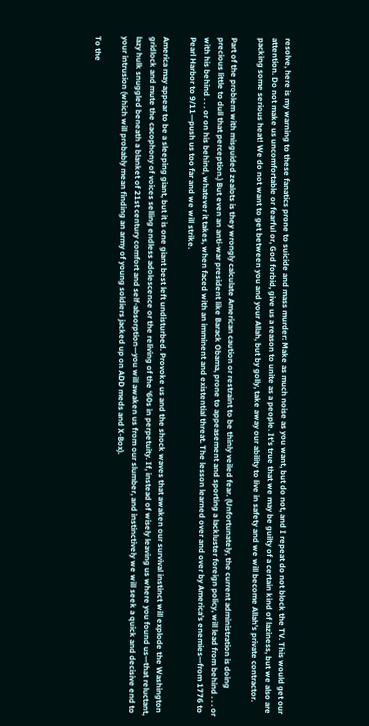resolve, here is my warning to these fanatics prone to suicide and mass murder: Make as much noise as you want, but do not, and I repeat do not block the TV. This would get our attention. Do not make us uncomfortable or fearful or, God forbid, give us a reason to unite as a people. It’s true that we may be guilty of a certain kind of laziness, but we also are packing some serious heat! We do not want to get between you and your Allah, but by golly, take away our ability to live in safety and we will become Allah’s private contractor.

Part of the problem with misguided zealots is they wrongly calculate American caution or restraint to be thinly veiled fear. (Unfortunately, the current administration is doing precious little to dull that perception.) But even an anti-war president like Barack Obama, prone to appeasement and sporting a lackluster foreign policy, will lead from behind . . . or with his behind . . . or on his behind, whatever it takes, when faced with an imminent and existential threat. The lesson learned over and over by America’s enemies—from 1776 to Pearl Harbor to 9/11—push us too far and we will strike.

America may appear to be a sleeping giant, but it is one giant best left undisturbed. Provoke us and the shock waves that awaken our survival instinct will explode the Washington gridlock and mute the cacophony of voices selling endless adolescence or the reliving of the ‘60s in perpetuity. If, instead of wisely leaving us where you found us—that reluctant, lazy hulk snuggled beneath a blanket of 21st century comfort and self-absorption—you will awaken us from our slumber, and instinctively we will seek a quick and decisive end to your intrusion (which will probably mean finding an army of young soldiers jacked up on ADD meds and X-Box).

To the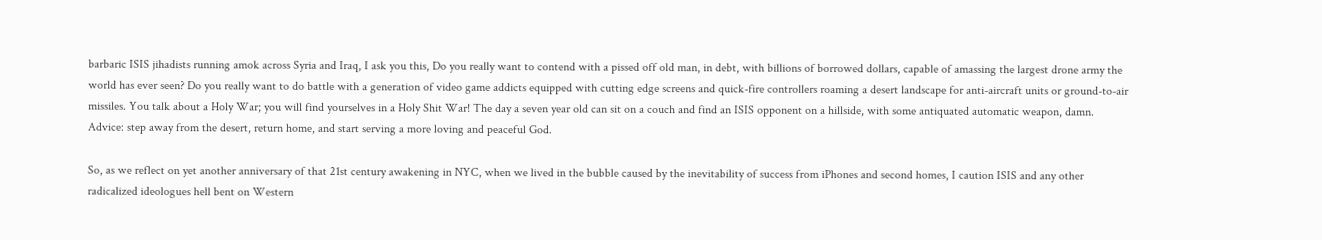barbaric ISIS jihadists running amok across Syria and Iraq, I ask you this, Do you really want to contend with a pissed off old man, in debt, with billions of borrowed dollars, capable of amassing the largest drone army the world has ever seen? Do you really want to do battle with a generation of video game addicts equipped with cutting edge screens and quick-fire controllers roaming a desert landscape for anti-aircraft units or ground-to-air missiles. You talk about a Holy War; you will find yourselves in a Holy Shit War! The day a seven year old can sit on a couch and find an ISIS opponent on a hillside, with some antiquated automatic weapon, damn. Advice: step away from the desert, return home, and start serving a more loving and peaceful God.

So, as we reflect on yet another anniversary of that 21st century awakening in NYC, when we lived in the bubble caused by the inevitability of success from iPhones and second homes, I caution ISIS and any other radicalized ideologues hell bent on Western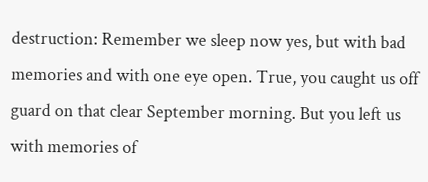destruction: Remember we sleep now yes, but with bad memories and with one eye open. True, you caught us off guard on that clear September morning. But you left us with memories of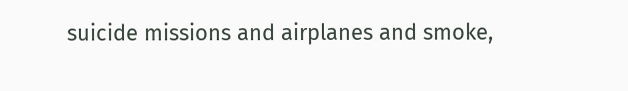suicide missions and airplanes and smoke,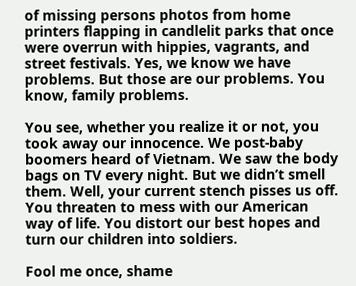of missing persons photos from home printers flapping in candlelit parks that once were overrun with hippies, vagrants, and street festivals. Yes, we know we have problems. But those are our problems. You know, family problems.

You see, whether you realize it or not, you took away our innocence. We post-baby boomers heard of Vietnam. We saw the body bags on TV every night. But we didn’t smell them. Well, your current stench pisses us off. You threaten to mess with our American way of life. You distort our best hopes and turn our children into soldiers.

Fool me once, shame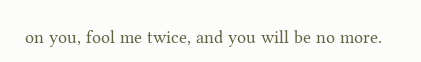on you, fool me twice, and you will be no more.